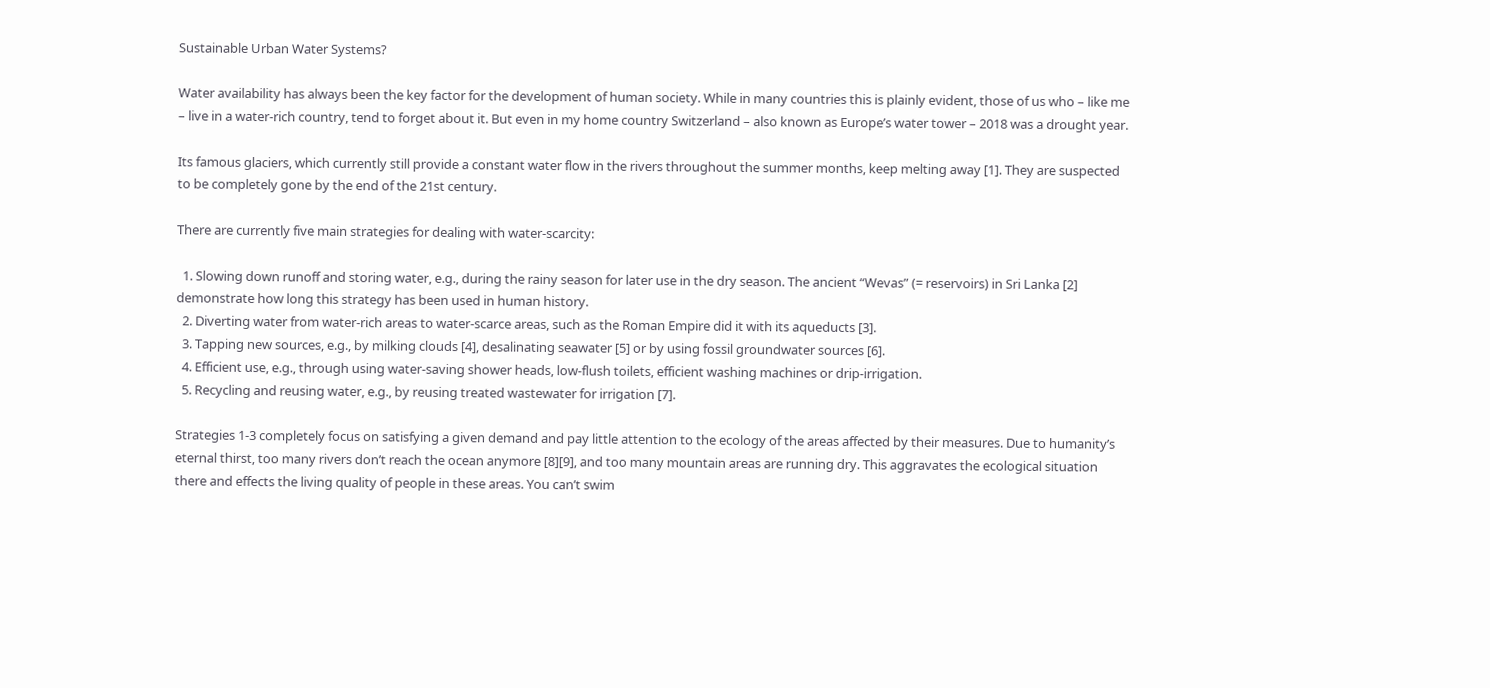Sustainable Urban Water Systems?

Water availability has always been the key factor for the development of human society. While in many countries this is plainly evident, those of us who – like me – live in a water-rich country, tend to forget about it. But even in my home country Switzerland – also known as Europe’s water tower – 2018 was a drought year.

Its famous glaciers, which currently still provide a constant water flow in the rivers throughout the summer months, keep melting away [1]. They are suspected to be completely gone by the end of the 21st century.

There are currently five main strategies for dealing with water-scarcity:

  1. Slowing down runoff and storing water, e.g., during the rainy season for later use in the dry season. The ancient “Wevas” (= reservoirs) in Sri Lanka [2] demonstrate how long this strategy has been used in human history.
  2. Diverting water from water-rich areas to water-scarce areas, such as the Roman Empire did it with its aqueducts [3].
  3. Tapping new sources, e.g., by milking clouds [4], desalinating seawater [5] or by using fossil groundwater sources [6].
  4. Efficient use, e.g., through using water-saving shower heads, low-flush toilets, efficient washing machines or drip-irrigation.
  5. Recycling and reusing water, e.g., by reusing treated wastewater for irrigation [7].

Strategies 1-3 completely focus on satisfying a given demand and pay little attention to the ecology of the areas affected by their measures. Due to humanity’s eternal thirst, too many rivers don’t reach the ocean anymore [8][9], and too many mountain areas are running dry. This aggravates the ecological situation there and effects the living quality of people in these areas. You can’t swim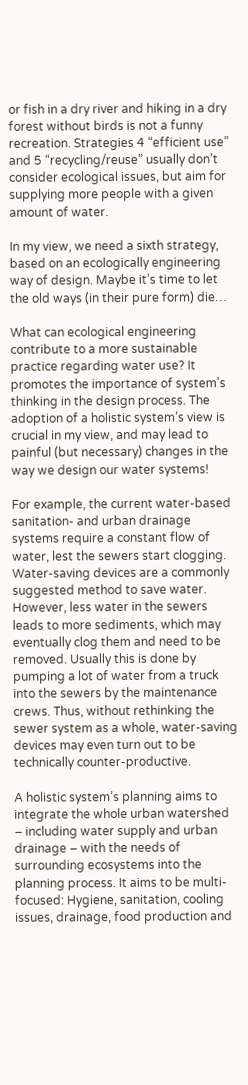or fish in a dry river and hiking in a dry forest without birds is not a funny recreation. Strategies 4 “efficient use” and 5 “recycling/reuse” usually don’t consider ecological issues, but aim for supplying more people with a given amount of water.

In my view, we need a sixth strategy, based on an ecologically engineering way of design. Maybe it’s time to let the old ways (in their pure form) die…

What can ecological engineering contribute to a more sustainable practice regarding water use? It promotes the importance of system’s thinking in the design process. The adoption of a holistic system’s view is crucial in my view, and may lead to painful (but necessary) changes in the way we design our water systems!

For example, the current water-based sanitation- and urban drainage systems require a constant flow of water, lest the sewers start clogging. Water-saving devices are a commonly suggested method to save water. However, less water in the sewers leads to more sediments, which may eventually clog them and need to be removed. Usually this is done by pumping a lot of water from a truck into the sewers by the maintenance crews. Thus, without rethinking the sewer system as a whole, water-saving devices may even turn out to be technically counter-productive.

A holistic system’s planning aims to integrate the whole urban watershed – including water supply and urban drainage – with the needs of surrounding ecosystems into the planning process. It aims to be multi-focused: Hygiene, sanitation, cooling issues, drainage, food production and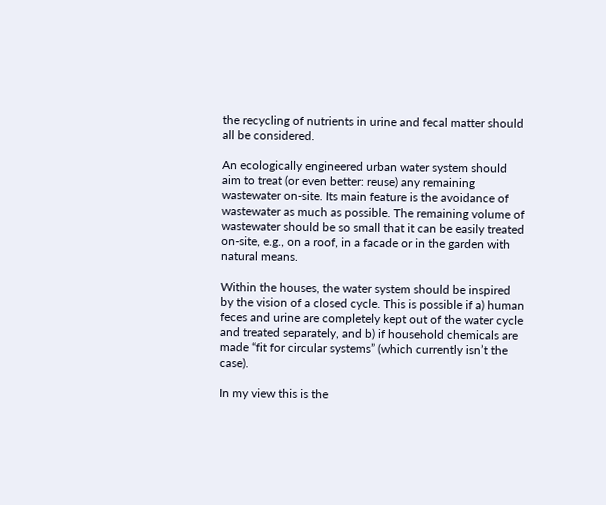the recycling of nutrients in urine and fecal matter should all be considered.

An ecologically engineered urban water system should aim to treat (or even better: reuse) any remaining wastewater on-site. Its main feature is the avoidance of wastewater as much as possible. The remaining volume of wastewater should be so small that it can be easily treated on-site, e.g., on a roof, in a facade or in the garden with natural means.

Within the houses, the water system should be inspired by the vision of a closed cycle. This is possible if a) human feces and urine are completely kept out of the water cycle and treated separately, and b) if household chemicals are made “fit for circular systems” (which currently isn’t the case).

In my view this is the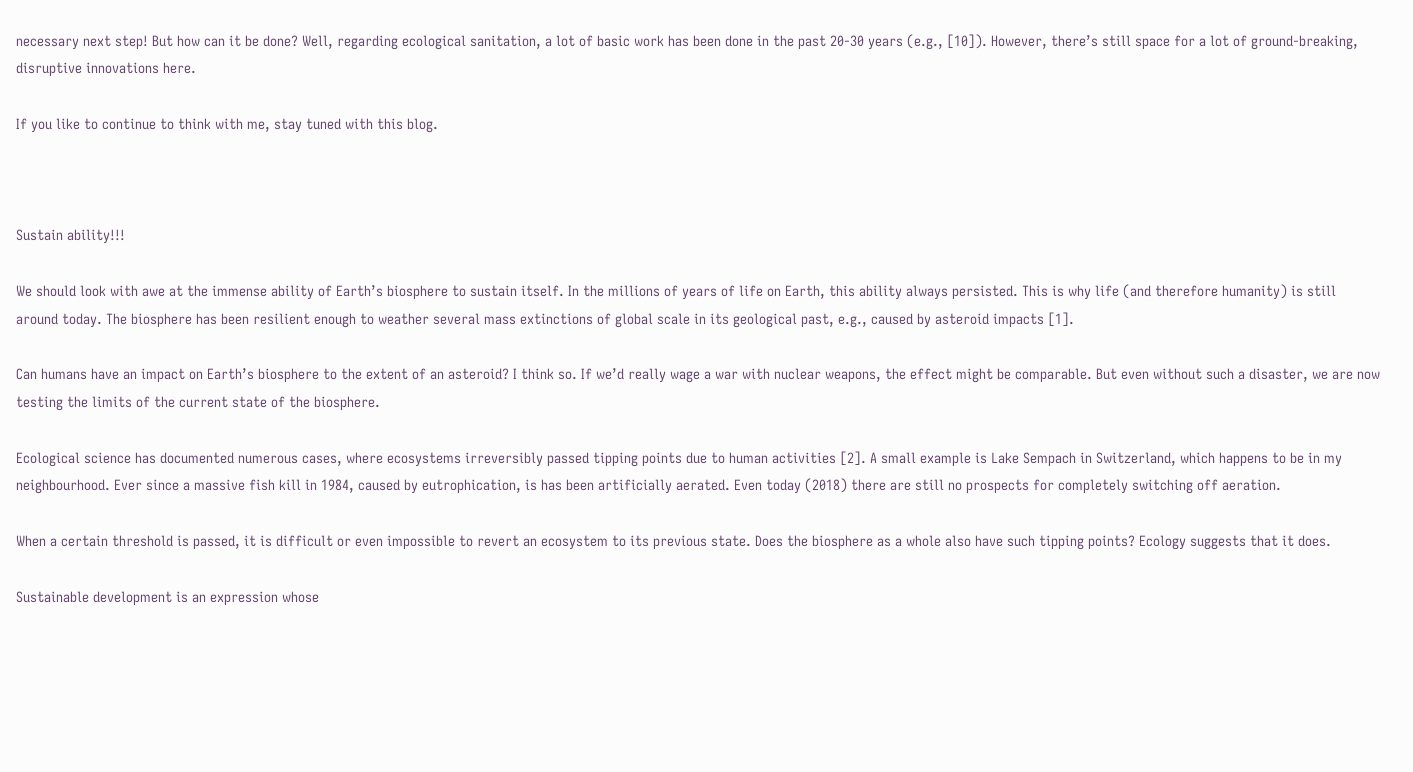necessary next step! But how can it be done? Well, regarding ecological sanitation, a lot of basic work has been done in the past 20-30 years (e.g., [10]). However, there’s still space for a lot of ground-breaking, disruptive innovations here.

If you like to continue to think with me, stay tuned with this blog.



Sustain ability!!!

We should look with awe at the immense ability of Earth’s biosphere to sustain itself. In the millions of years of life on Earth, this ability always persisted. This is why life (and therefore humanity) is still around today. The biosphere has been resilient enough to weather several mass extinctions of global scale in its geological past, e.g., caused by asteroid impacts [1].

Can humans have an impact on Earth’s biosphere to the extent of an asteroid? I think so. If we’d really wage a war with nuclear weapons, the effect might be comparable. But even without such a disaster, we are now testing the limits of the current state of the biosphere.

Ecological science has documented numerous cases, where ecosystems irreversibly passed tipping points due to human activities [2]. A small example is Lake Sempach in Switzerland, which happens to be in my neighbourhood. Ever since a massive fish kill in 1984, caused by eutrophication, is has been artificially aerated. Even today (2018) there are still no prospects for completely switching off aeration.

When a certain threshold is passed, it is difficult or even impossible to revert an ecosystem to its previous state. Does the biosphere as a whole also have such tipping points? Ecology suggests that it does.

Sustainable development is an expression whose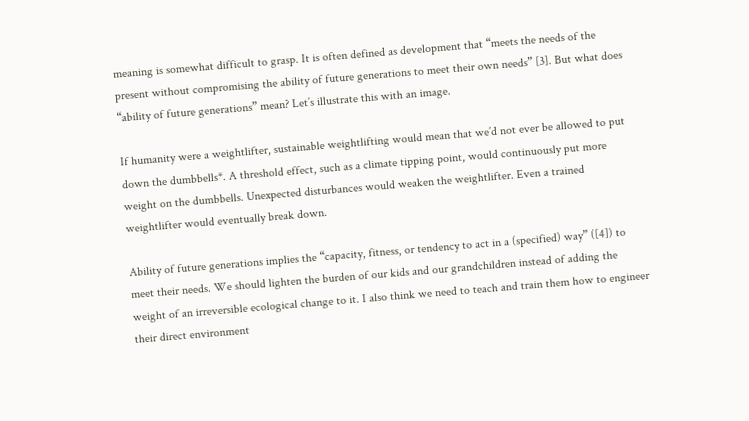meaning is somewhat difficult to grasp. It is often defined as development that “meets the needs of the present without compromising the ability of future generations to meet their own needs” [3]. But what does “ability of future generations” mean? Let’s illustrate this with an image.

If humanity were a weightlifter, sustainable weightlifting would mean that we’d not ever be allowed to put down the dumbbells*. A threshold effect, such as a climate tipping point, would continuously put more weight on the dumbbells. Unexpected disturbances would weaken the weightlifter. Even a trained weightlifter would eventually break down.

Ability of future generations implies the “capacity, fitness, or tendency to act in a (specified) way” ([4]) to meet their needs. We should lighten the burden of our kids and our grandchildren instead of adding the weight of an irreversible ecological change to it. I also think we need to teach and train them how to engineer their direct environment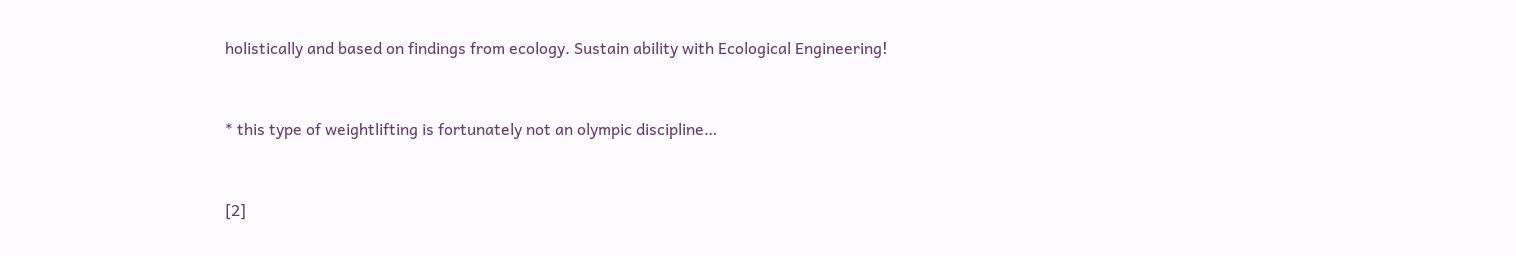holistically and based on findings from ecology. Sustain ability with Ecological Engineering!


* this type of weightlifting is fortunately not an olympic discipline…


[2]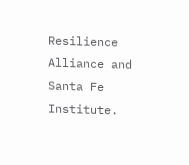Resilience Alliance and Santa Fe Institute.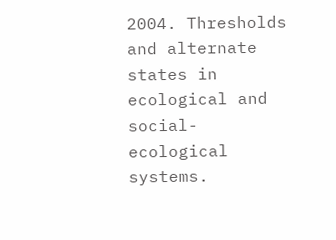2004. Thresholds and alternate states in ecological and social-ecological systems.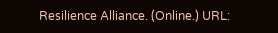Resilience Alliance. (Online.) URL: